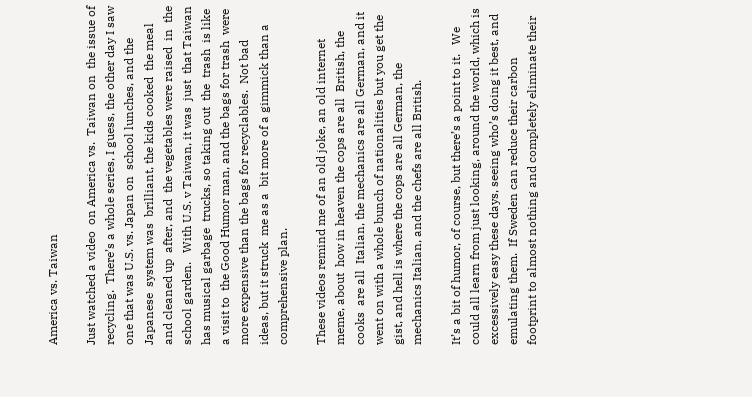America vs. Taiwan

Just watched a video  on America vs.  Taiwan on  the issue of recycling.  There’s a whole series, I guess, the other day I saw one that was U.S. vs. Japan on  school lunches, and the Japanese  system was  brilliant, the kids cooked  the meal and cleaned up  after, and  the vegetables were raised  in  the  school garden.   With U.S. v Taiwan, it was  just  that Taiwan has musical garbage  trucks, so taking out  the  trash  is like  a visit to  the Good Humor man, and the bags for trash  were more expensive than the bags for recyclables.  Not bad ideas, but it struck  me as a  bit more of a gimmick than a comprehensive plan.

These videos remind me of an old joke, an old internet meme, about  how in heaven the cops are all  British, the cooks  are all  Italian, the mechanics are all German, and it went on with a whole bunch of nationalities but you get the gist, and hell is where the cops are all German, the mechanics Italian, and the chefs are all British.

It’s a bit of humor, of course, but there’s a point to it.   We could all learn from just looking, around the world, which is excessively easy these days, seeing who’s doing it best, and emulating them.  If Sweden can reduce their carbon footprint to almost nothing and completely eliminate their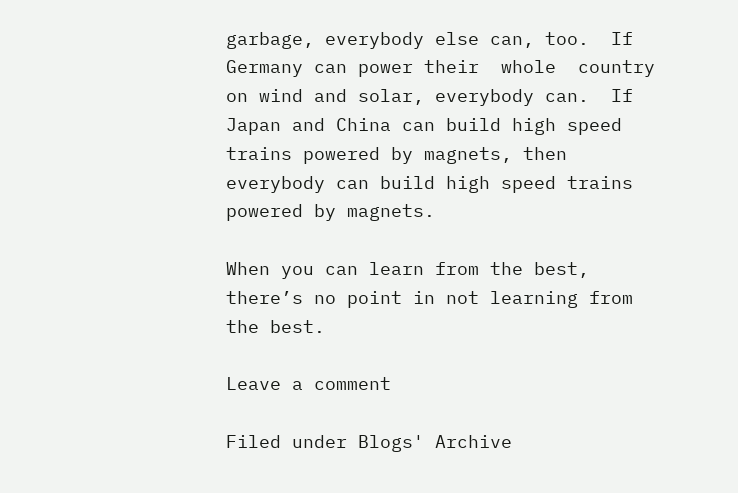garbage, everybody else can, too.  If Germany can power their  whole  country on wind and solar, everybody can.  If Japan and China can build high speed trains powered by magnets, then everybody can build high speed trains powered by magnets.

When you can learn from the best, there’s no point in not learning from the best.

Leave a comment

Filed under Blogs' Archive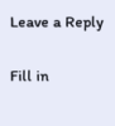Leave a Reply

Fill in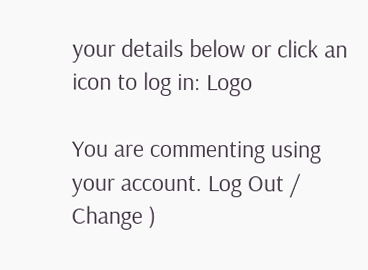your details below or click an icon to log in: Logo

You are commenting using your account. Log Out /  Change )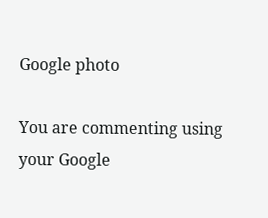Google photo

You are commenting using your Google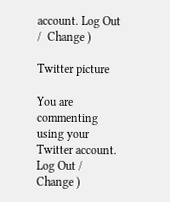account. Log Out /  Change )

Twitter picture

You are commenting using your Twitter account. Log Out /  Change )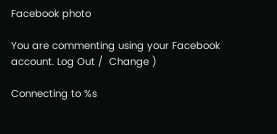Facebook photo

You are commenting using your Facebook account. Log Out /  Change )

Connecting to %s